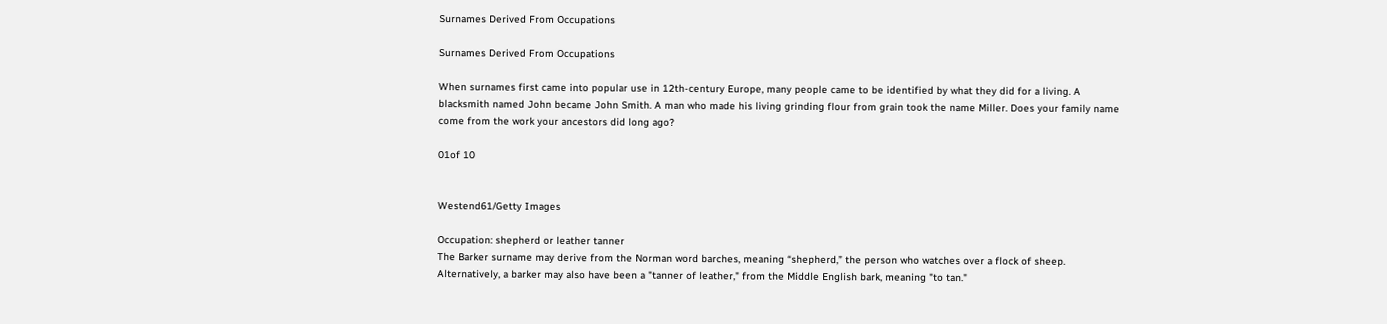Surnames Derived From Occupations

Surnames Derived From Occupations

When surnames first came into popular use in 12th-century Europe, many people came to be identified by what they did for a living. A blacksmith named John became John Smith. A man who made his living grinding flour from grain took the name Miller. Does your family name come from the work your ancestors did long ago?

01of 10


Westend61/Getty Images

Occupation: shepherd or leather tanner
The Barker surname may derive from the Norman word barches, meaning “shepherd,” the person who watches over a flock of sheep. Alternatively, a barker may also have been a "tanner of leather," from the Middle English bark, meaning "to tan."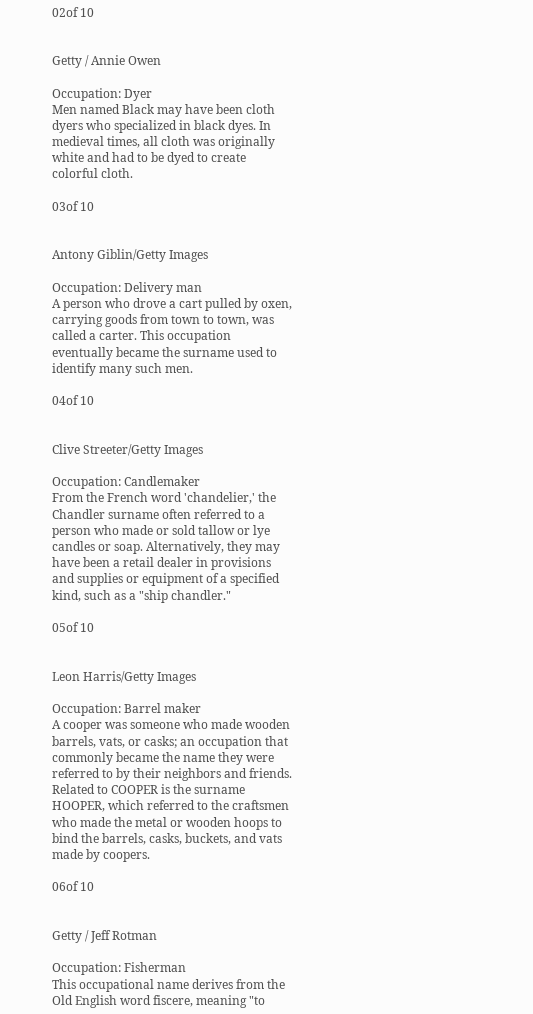02of 10


Getty / Annie Owen

Occupation: Dyer
Men named Black may have been cloth dyers who specialized in black dyes. In medieval times, all cloth was originally white and had to be dyed to create colorful cloth.

03of 10


Antony Giblin/Getty Images

Occupation: Delivery man
A person who drove a cart pulled by oxen, carrying goods from town to town, was called a carter. This occupation eventually became the surname used to identify many such men.

04of 10


Clive Streeter/Getty Images

Occupation: Candlemaker
From the French word 'chandelier,' the Chandler surname often referred to a person who made or sold tallow or lye candles or soap. Alternatively, they may have been a retail dealer in provisions and supplies or equipment of a specified kind, such as a "ship chandler."

05of 10


Leon Harris/Getty Images

Occupation: Barrel maker
A cooper was someone who made wooden barrels, vats, or casks; an occupation that commonly became the name they were referred to by their neighbors and friends. Related to COOPER is the surname HOOPER, which referred to the craftsmen who made the metal or wooden hoops to bind the barrels, casks, buckets, and vats made by coopers.

06of 10


Getty / Jeff Rotman

Occupation: Fisherman
This occupational name derives from the Old English word fiscere, meaning "to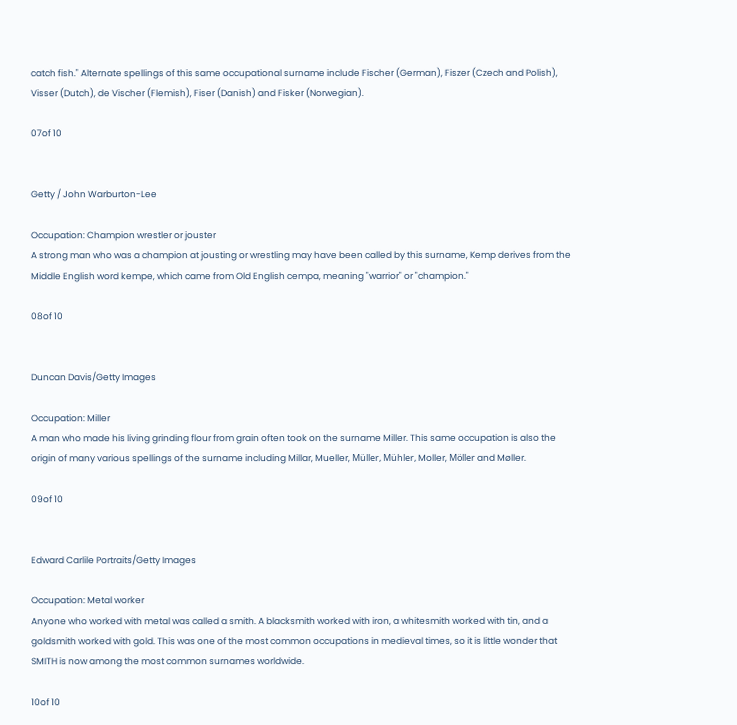catch fish." Alternate spellings of this same occupational surname include Fischer (German), Fiszer (Czech and Polish), Visser (Dutch), de Vischer (Flemish), Fiser (Danish) and Fisker (Norwegian).

07of 10


Getty / John Warburton-Lee

Occupation: Champion wrestler or jouster
A strong man who was a champion at jousting or wrestling may have been called by this surname, Kemp derives from the Middle English word kempe, which came from Old English cempa, meaning "warrior" or "champion."

08of 10


Duncan Davis/Getty Images

Occupation: Miller
A man who made his living grinding flour from grain often took on the surname Miller. This same occupation is also the origin of many various spellings of the surname including Millar, Mueller, Müller, Mühler, Moller, Möller and Møller.

09of 10


Edward Carlile Portraits/Getty Images

Occupation: Metal worker
Anyone who worked with metal was called a smith. A blacksmith worked with iron, a whitesmith worked with tin, and a goldsmith worked with gold. This was one of the most common occupations in medieval times, so it is little wonder that SMITH is now among the most common surnames worldwide.

10of 10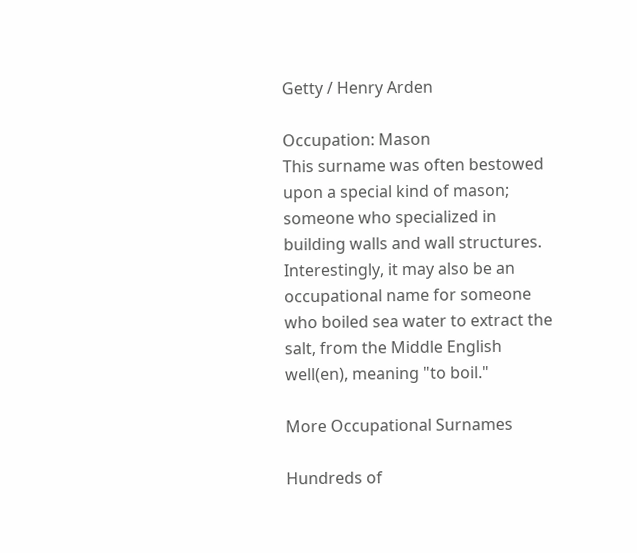Getty / Henry Arden

Occupation: Mason
This surname was often bestowed upon a special kind of mason; someone who specialized in building walls and wall structures. Interestingly, it may also be an occupational name for someone who boiled sea water to extract the salt, from the Middle English well(en), meaning "to boil."

More Occupational Surnames

Hundreds of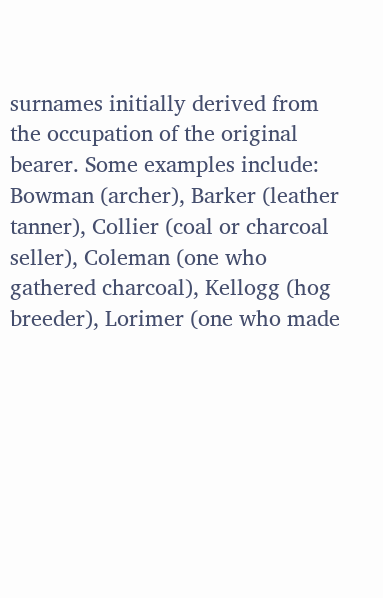surnames initially derived from the occupation of the original bearer. Some examples include: Bowman (archer), Barker (leather tanner), Collier (coal or charcoal seller), Coleman (one who gathered charcoal), Kellogg (hog breeder), Lorimer (one who made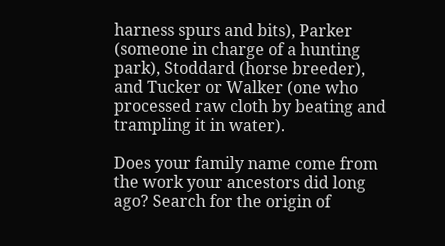harness spurs and bits), Parker (someone in charge of a hunting park), Stoddard (horse breeder), and Tucker or Walker (one who processed raw cloth by beating and trampling it in water).

Does your family name come from the work your ancestors did long ago? Search for the origin of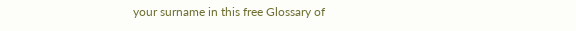your surname in this free Glossary of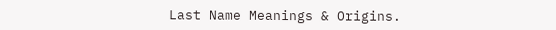Last Name Meanings & Origins.